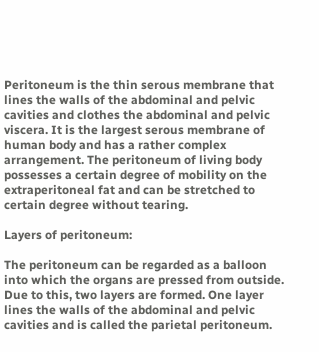Peritoneum is the thin serous membrane that lines the walls of the abdominal and pelvic cavities and clothes the abdominal and pelvic viscera. It is the largest serous membrane of human body and has a rather complex arrangement. The peritoneum of living body possesses a certain degree of mobility on the extraperitoneal fat and can be stretched to certain degree without tearing.

Layers of peritoneum:

The peritoneum can be regarded as a balloon into which the organs are pressed from outside. Due to this, two layers are formed. One layer lines the walls of the abdominal and pelvic cavities and is called the parietal peritoneum.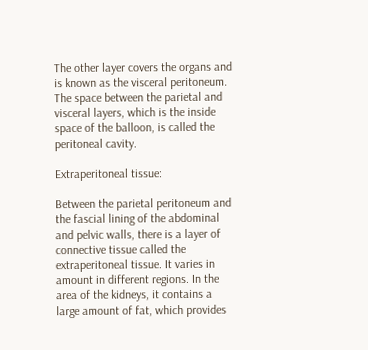The other layer covers the organs and is known as the visceral peritoneum. The space between the parietal and visceral layers, which is the inside space of the balloon, is called the peritoneal cavity.

Extraperitoneal tissue:

Between the parietal peritoneum and the fascial lining of the abdominal and pelvic walls, there is a layer of connective tissue called the extraperitoneal tissue. It varies in amount in different regions. In the area of the kidneys, it contains a large amount of fat, which provides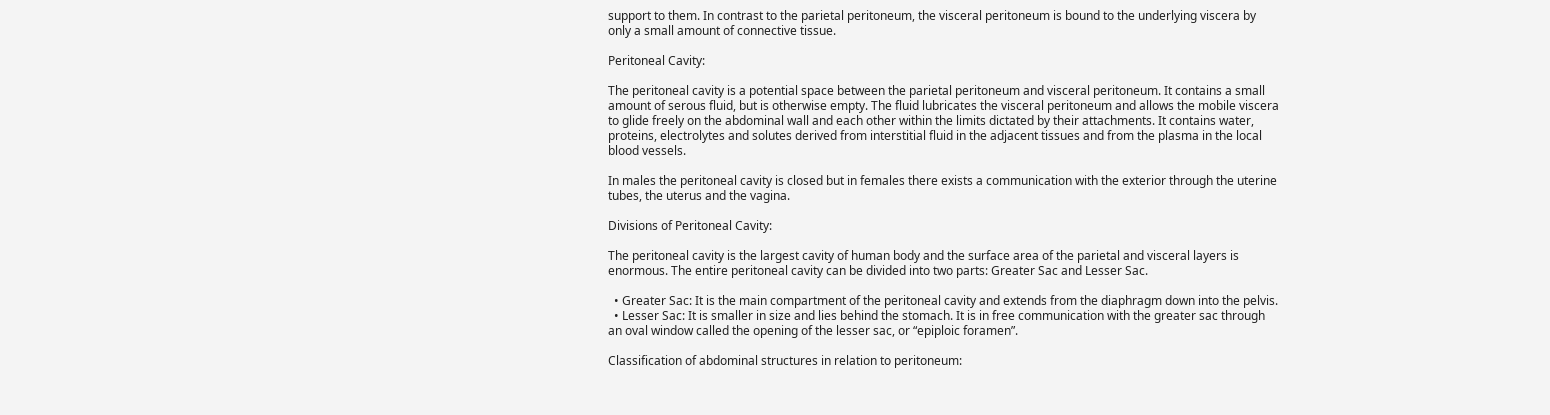support to them. In contrast to the parietal peritoneum, the visceral peritoneum is bound to the underlying viscera by only a small amount of connective tissue.

Peritoneal Cavity:

The peritoneal cavity is a potential space between the parietal peritoneum and visceral peritoneum. It contains a small amount of serous fluid, but is otherwise empty. The fluid lubricates the visceral peritoneum and allows the mobile viscera to glide freely on the abdominal wall and each other within the limits dictated by their attachments. It contains water, proteins, electrolytes and solutes derived from interstitial fluid in the adjacent tissues and from the plasma in the local blood vessels.

In males the peritoneal cavity is closed but in females there exists a communication with the exterior through the uterine tubes, the uterus and the vagina.

Divisions of Peritoneal Cavity:

The peritoneal cavity is the largest cavity of human body and the surface area of the parietal and visceral layers is enormous. The entire peritoneal cavity can be divided into two parts: Greater Sac and Lesser Sac.

  • Greater Sac: It is the main compartment of the peritoneal cavity and extends from the diaphragm down into the pelvis.
  • Lesser Sac: It is smaller in size and lies behind the stomach. It is in free communication with the greater sac through an oval window called the opening of the lesser sac, or “epiploic foramen”.

Classification of abdominal structures in relation to peritoneum: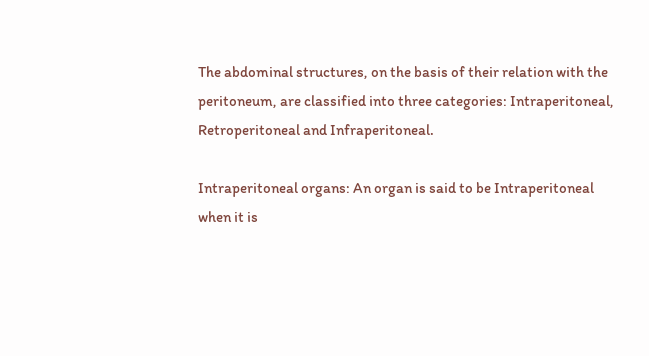The abdominal structures, on the basis of their relation with the peritoneum, are classified into three categories: Intraperitoneal, Retroperitoneal and Infraperitoneal.

Intraperitoneal organs: An organ is said to be Intraperitoneal when it is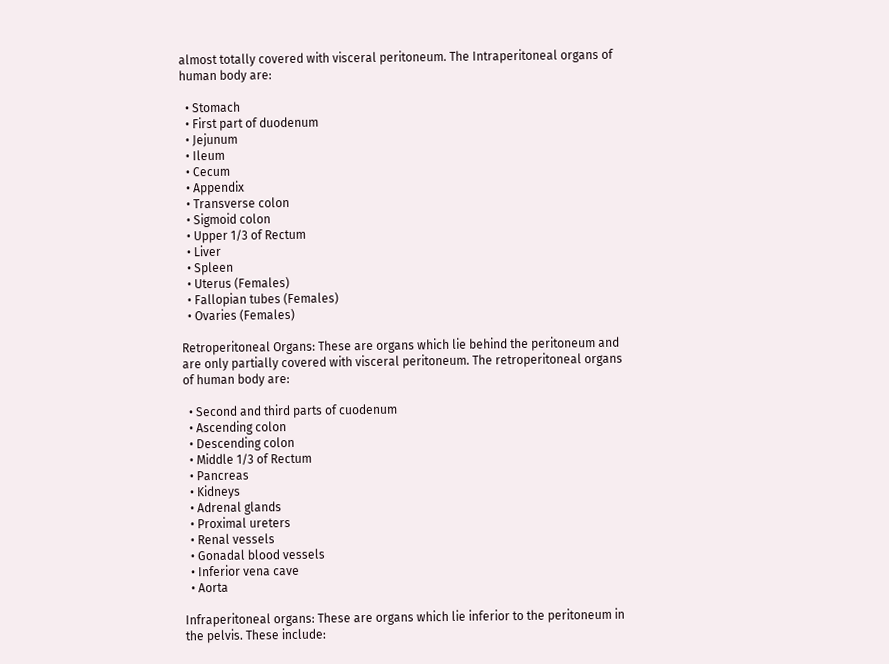almost totally covered with visceral peritoneum. The Intraperitoneal organs of human body are:

  • Stomach
  • First part of duodenum
  • Jejunum
  • Ileum
  • Cecum
  • Appendix
  • Transverse colon
  • Sigmoid colon
  • Upper 1/3 of Rectum
  • Liver
  • Spleen
  • Uterus (Females)
  • Fallopian tubes (Females)
  • Ovaries (Females)

Retroperitoneal Organs: These are organs which lie behind the peritoneum and are only partially covered with visceral peritoneum. The retroperitoneal organs of human body are:

  • Second and third parts of cuodenum
  • Ascending colon
  • Descending colon
  • Middle 1/3 of Rectum
  • Pancreas
  • Kidneys
  • Adrenal glands
  • Proximal ureters
  • Renal vessels
  • Gonadal blood vessels
  • Inferior vena cave
  • Aorta

Infraperitoneal organs: These are organs which lie inferior to the peritoneum in the pelvis. These include: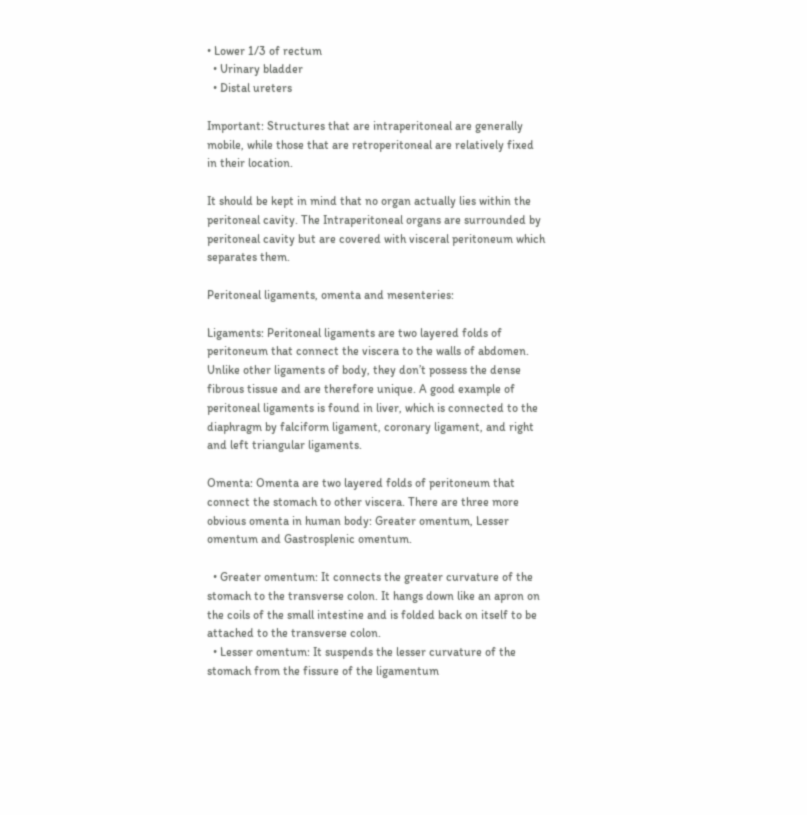• Lower 1/3 of rectum
  • Urinary bladder
  • Distal ureters

Important: Structures that are intraperitoneal are generally mobile, while those that are retroperitoneal are relatively fixed in their location.

It should be kept in mind that no organ actually lies within the peritoneal cavity. The Intraperitoneal organs are surrounded by peritoneal cavity but are covered with visceral peritoneum which separates them.

Peritoneal ligaments, omenta and mesenteries:

Ligaments: Peritoneal ligaments are two layered folds of peritoneum that connect the viscera to the walls of abdomen. Unlike other ligaments of body, they don’t possess the dense fibrous tissue and are therefore unique. A good example of peritoneal ligaments is found in liver, which is connected to the diaphragm by falciform ligament, coronary ligament, and right and left triangular ligaments.

Omenta: Omenta are two layered folds of peritoneum that connect the stomach to other viscera. There are three more obvious omenta in human body: Greater omentum, Lesser omentum and Gastrosplenic omentum.

  • Greater omentum: It connects the greater curvature of the stomach to the transverse colon. It hangs down like an apron on the coils of the small intestine and is folded back on itself to be attached to the transverse colon.
  • Lesser omentum: It suspends the lesser curvature of the stomach from the fissure of the ligamentum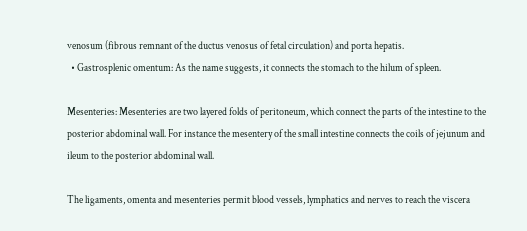venosum (fibrous remnant of the ductus venosus of fetal circulation) and porta hepatis.
  • Gastrosplenic omentum: As the name suggests, it connects the stomach to the hilum of spleen.

Mesenteries: Mesenteries are two layered folds of peritoneum, which connect the parts of the intestine to the posterior abdominal wall. For instance the mesentery of the small intestine connects the coils of jejunum and ileum to the posterior abdominal wall.

The ligaments, omenta and mesenteries permit blood vessels, lymphatics and nerves to reach the viscera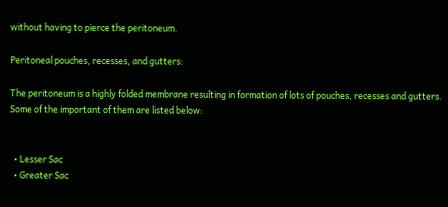without having to pierce the peritoneum.

Peritoneal pouches, recesses, and gutters:

The peritoneum is a highly folded membrane resulting in formation of lots of pouches, recesses and gutters. Some of the important of them are listed below:


  • Lesser Sac
  • Greater Sac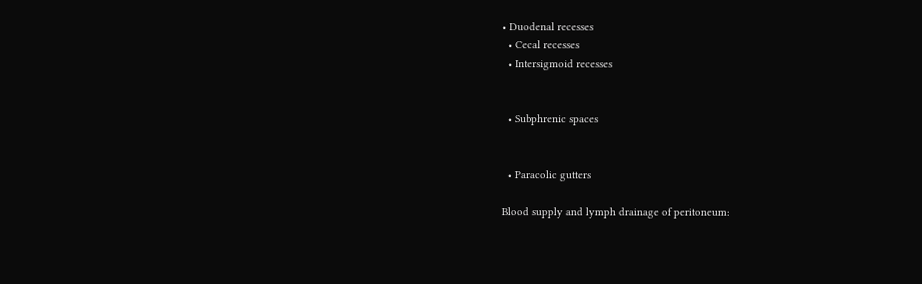• Duodenal recesses
  • Cecal recesses
  • Intersigmoid recesses


  • Subphrenic spaces


  • Paracolic gutters

Blood supply and lymph drainage of peritoneum: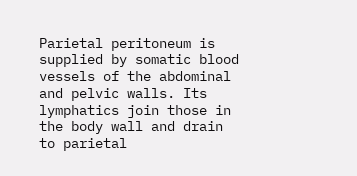Parietal peritoneum is supplied by somatic blood vessels of the abdominal and pelvic walls. Its lymphatics join those in the body wall and drain to parietal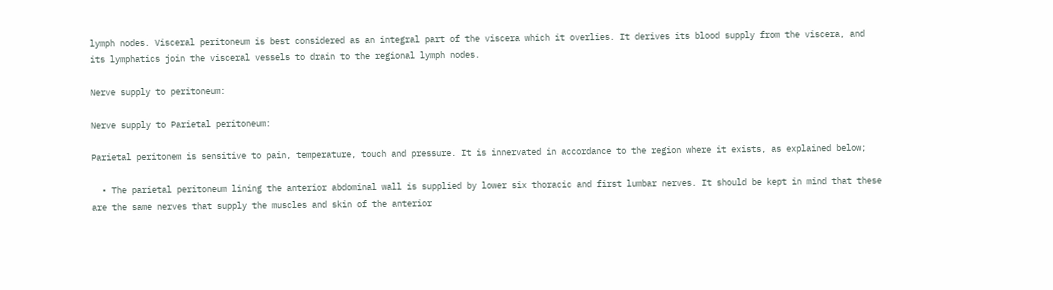lymph nodes. Visceral peritoneum is best considered as an integral part of the viscera which it overlies. It derives its blood supply from the viscera, and its lymphatics join the visceral vessels to drain to the regional lymph nodes.

Nerve supply to peritoneum:

Nerve supply to Parietal peritoneum:

Parietal peritonem is sensitive to pain, temperature, touch and pressure. It is innervated in accordance to the region where it exists, as explained below;

  • The parietal peritoneum lining the anterior abdominal wall is supplied by lower six thoracic and first lumbar nerves. It should be kept in mind that these are the same nerves that supply the muscles and skin of the anterior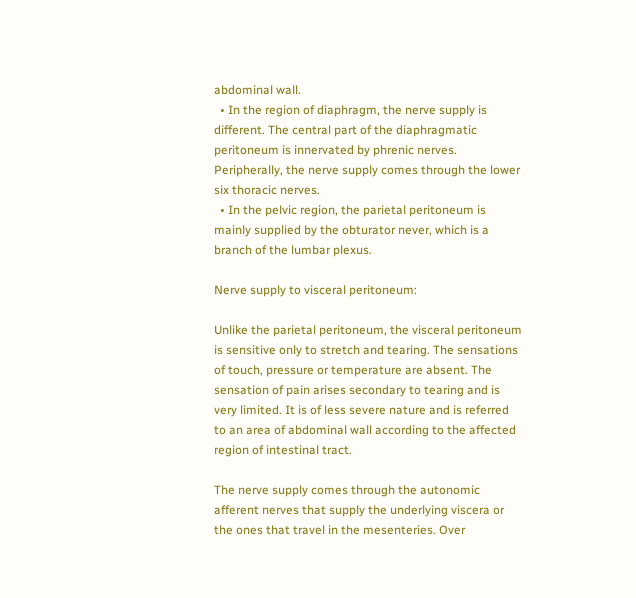abdominal wall.
  • In the region of diaphragm, the nerve supply is different. The central part of the diaphragmatic peritoneum is innervated by phrenic nerves. Peripherally, the nerve supply comes through the lower six thoracic nerves.
  • In the pelvic region, the parietal peritoneum is mainly supplied by the obturator never, which is a branch of the lumbar plexus.

Nerve supply to visceral peritoneum:

Unlike the parietal peritoneum, the visceral peritoneum is sensitive only to stretch and tearing. The sensations of touch, pressure or temperature are absent. The sensation of pain arises secondary to tearing and is very limited. It is of less severe nature and is referred to an area of abdominal wall according to the affected region of intestinal tract.

The nerve supply comes through the autonomic afferent nerves that supply the underlying viscera or the ones that travel in the mesenteries. Over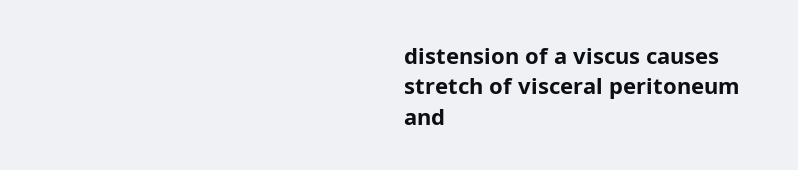distension of a viscus causes stretch of visceral peritoneum and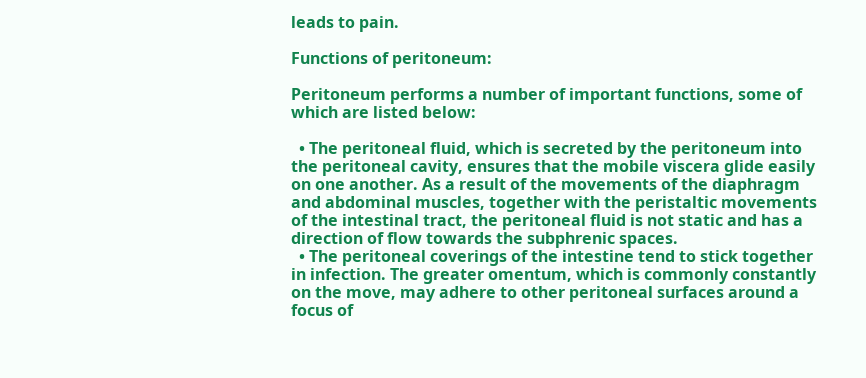leads to pain.

Functions of peritoneum:

Peritoneum performs a number of important functions, some of which are listed below:

  • The peritoneal fluid, which is secreted by the peritoneum into the peritoneal cavity, ensures that the mobile viscera glide easily on one another. As a result of the movements of the diaphragm and abdominal muscles, together with the peristaltic movements of the intestinal tract, the peritoneal fluid is not static and has a direction of flow towards the subphrenic spaces.
  • The peritoneal coverings of the intestine tend to stick together in infection. The greater omentum, which is commonly constantly on the move, may adhere to other peritoneal surfaces around a focus of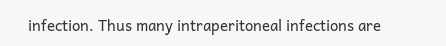infection. Thus many intraperitoneal infections are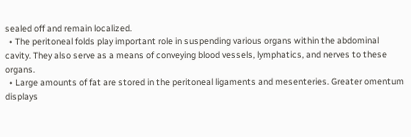sealed off and remain localized.
  • The peritoneal folds play important role in suspending various organs within the abdominal cavity. They also serve as a means of conveying blood vessels, lymphatics, and nerves to these organs.
  • Large amounts of fat are stored in the peritoneal ligaments and mesenteries. Greater omentum displays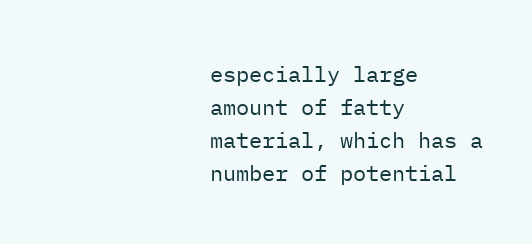especially large amount of fatty material, which has a number of potential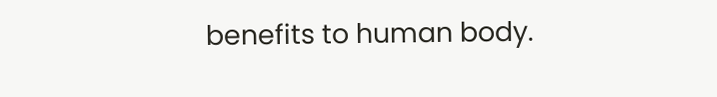benefits to human body.